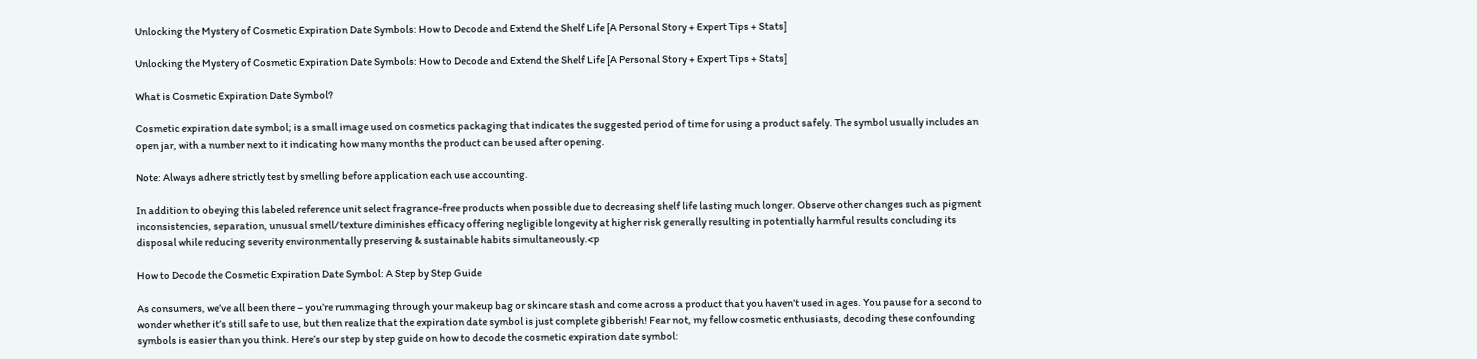Unlocking the Mystery of Cosmetic Expiration Date Symbols: How to Decode and Extend the Shelf Life [A Personal Story + Expert Tips + Stats]

Unlocking the Mystery of Cosmetic Expiration Date Symbols: How to Decode and Extend the Shelf Life [A Personal Story + Expert Tips + Stats]

What is Cosmetic Expiration Date Symbol?

Cosmetic expiration date symbol; is a small image used on cosmetics packaging that indicates the suggested period of time for using a product safely. The symbol usually includes an open jar, with a number next to it indicating how many months the product can be used after opening.

Note: Always adhere strictly test by smelling before application each use accounting.

In addition to obeying this labeled reference unit select fragrance-free products when possible due to decreasing shelf life lasting much longer. Observe other changes such as pigment inconsistencies, separation, unusual smell/texture diminishes efficacy offering negligible longevity at higher risk generally resulting in potentially harmful results concluding its disposal while reducing severity environmentally preserving & sustainable habits simultaneously.<p

How to Decode the Cosmetic Expiration Date Symbol: A Step by Step Guide

As consumers, we’ve all been there – you’re rummaging through your makeup bag or skincare stash and come across a product that you haven’t used in ages. You pause for a second to wonder whether it’s still safe to use, but then realize that the expiration date symbol is just complete gibberish! Fear not, my fellow cosmetic enthusiasts, decoding these confounding symbols is easier than you think. Here’s our step by step guide on how to decode the cosmetic expiration date symbol: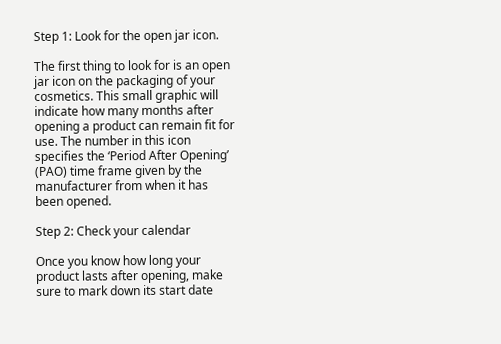Step 1: Look for the open jar icon.

The first thing to look for is an open jar icon on the packaging of your cosmetics. This small graphic will indicate how many months after opening a product can remain fit for use. The number in this icon specifies the ‘Period After Opening’ (PAO) time frame given by the manufacturer from when it has been opened.

Step 2: Check your calendar

Once you know how long your product lasts after opening, make sure to mark down its start date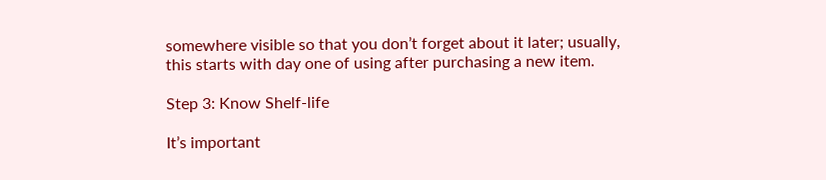somewhere visible so that you don’t forget about it later; usually, this starts with day one of using after purchasing a new item.

Step 3: Know Shelf-life

It’s important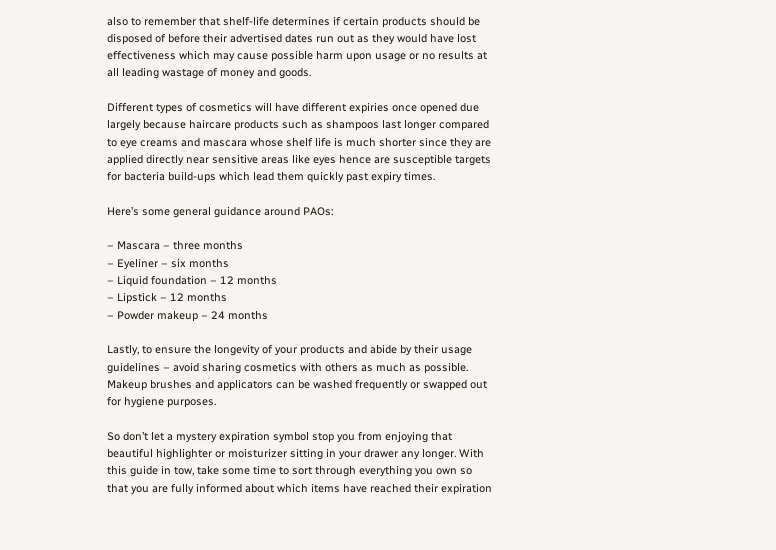also to remember that shelf-life determines if certain products should be disposed of before their advertised dates run out as they would have lost effectiveness which may cause possible harm upon usage or no results at all leading wastage of money and goods.

Different types of cosmetics will have different expiries once opened due largely because haircare products such as shampoos last longer compared to eye creams and mascara whose shelf life is much shorter since they are applied directly near sensitive areas like eyes hence are susceptible targets for bacteria build-ups which lead them quickly past expiry times.

Here’s some general guidance around PAOs:

– Mascara – three months
– Eyeliner – six months
– Liquid foundation – 12 months
– Lipstick – 12 months
– Powder makeup – 24 months

Lastly, to ensure the longevity of your products and abide by their usage guidelines – avoid sharing cosmetics with others as much as possible. Makeup brushes and applicators can be washed frequently or swapped out for hygiene purposes.

So don’t let a mystery expiration symbol stop you from enjoying that beautiful highlighter or moisturizer sitting in your drawer any longer. With this guide in tow, take some time to sort through everything you own so that you are fully informed about which items have reached their expiration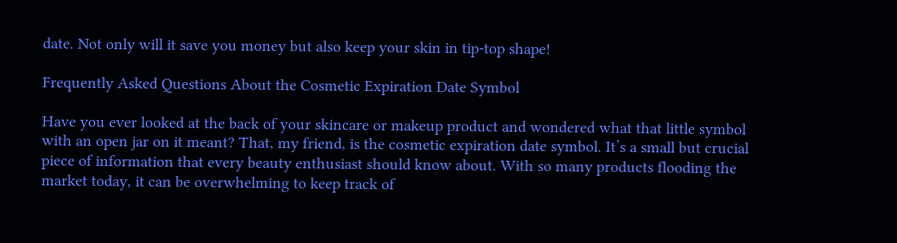date. Not only will it save you money but also keep your skin in tip-top shape!

Frequently Asked Questions About the Cosmetic Expiration Date Symbol

Have you ever looked at the back of your skincare or makeup product and wondered what that little symbol with an open jar on it meant? That, my friend, is the cosmetic expiration date symbol. It’s a small but crucial piece of information that every beauty enthusiast should know about. With so many products flooding the market today, it can be overwhelming to keep track of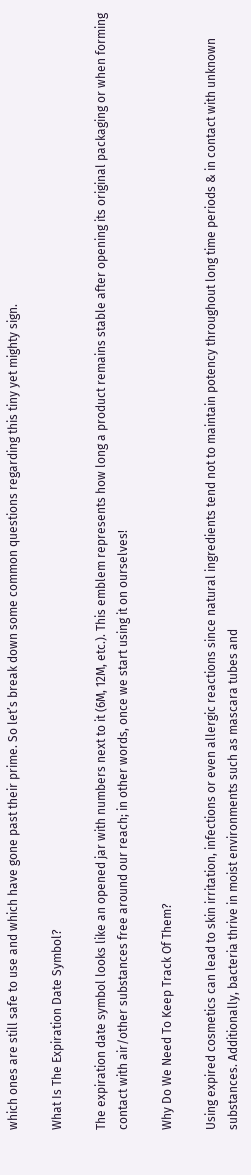which ones are still safe to use and which have gone past their prime. So let’s break down some common questions regarding this tiny yet mighty sign.

What Is The Expiration Date Symbol?

The expiration date symbol looks like an opened jar with numbers next to it (6M, 12M, etc.). This emblem represents how long a product remains stable after opening its original packaging or when forming contact with air/other substances free around our reach; in other words, once we start using it on ourselves!

Why Do We Need To Keep Track Of Them?

Using expired cosmetics can lead to skin irritation, infections or even allergic reactions since natural ingredients tend not to maintain potency throughout long time periods & in contact with unknown substances. Additionally, bacteria thrive in moist environments such as mascara tubes and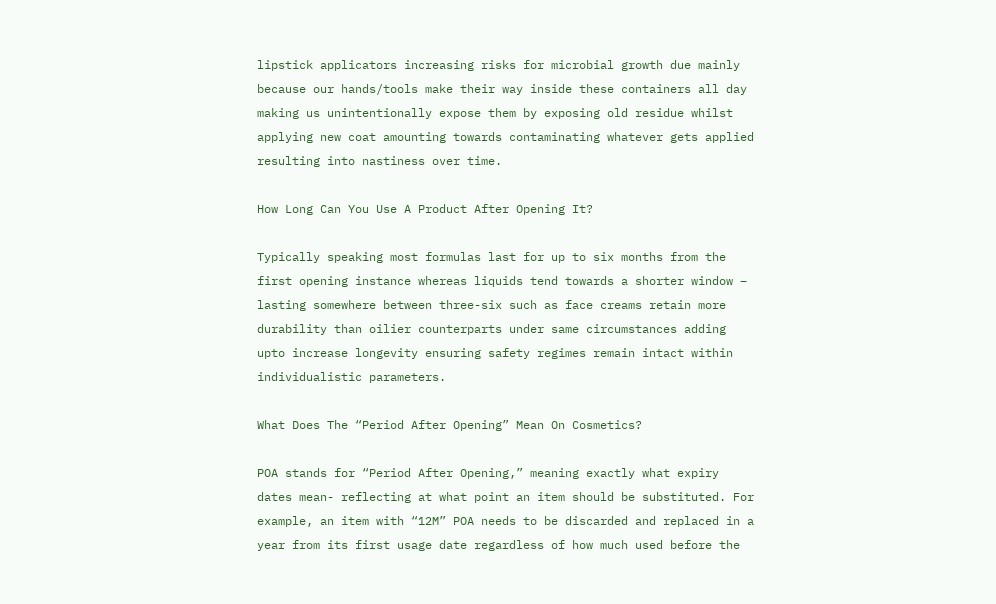lipstick applicators increasing risks for microbial growth due mainly because our hands/tools make their way inside these containers all day making us unintentionally expose them by exposing old residue whilst applying new coat amounting towards contaminating whatever gets applied resulting into nastiness over time.

How Long Can You Use A Product After Opening It?

Typically speaking most formulas last for up to six months from the first opening instance whereas liquids tend towards a shorter window – lasting somewhere between three-six such as face creams retain more durability than oilier counterparts under same circumstances adding upto increase longevity ensuring safety regimes remain intact within individualistic parameters.

What Does The “Period After Opening” Mean On Cosmetics?

POA stands for “Period After Opening,” meaning exactly what expiry dates mean- reflecting at what point an item should be substituted. For example, an item with “12M” POA needs to be discarded and replaced in a year from its first usage date regardless of how much used before the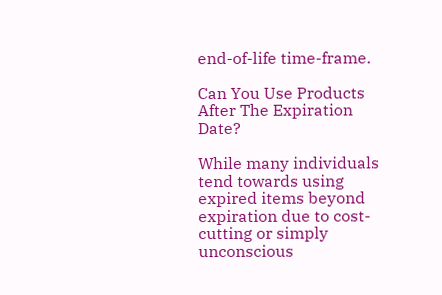end-of-life time-frame.

Can You Use Products After The Expiration Date?

While many individuals tend towards using expired items beyond expiration due to cost-cutting or simply unconscious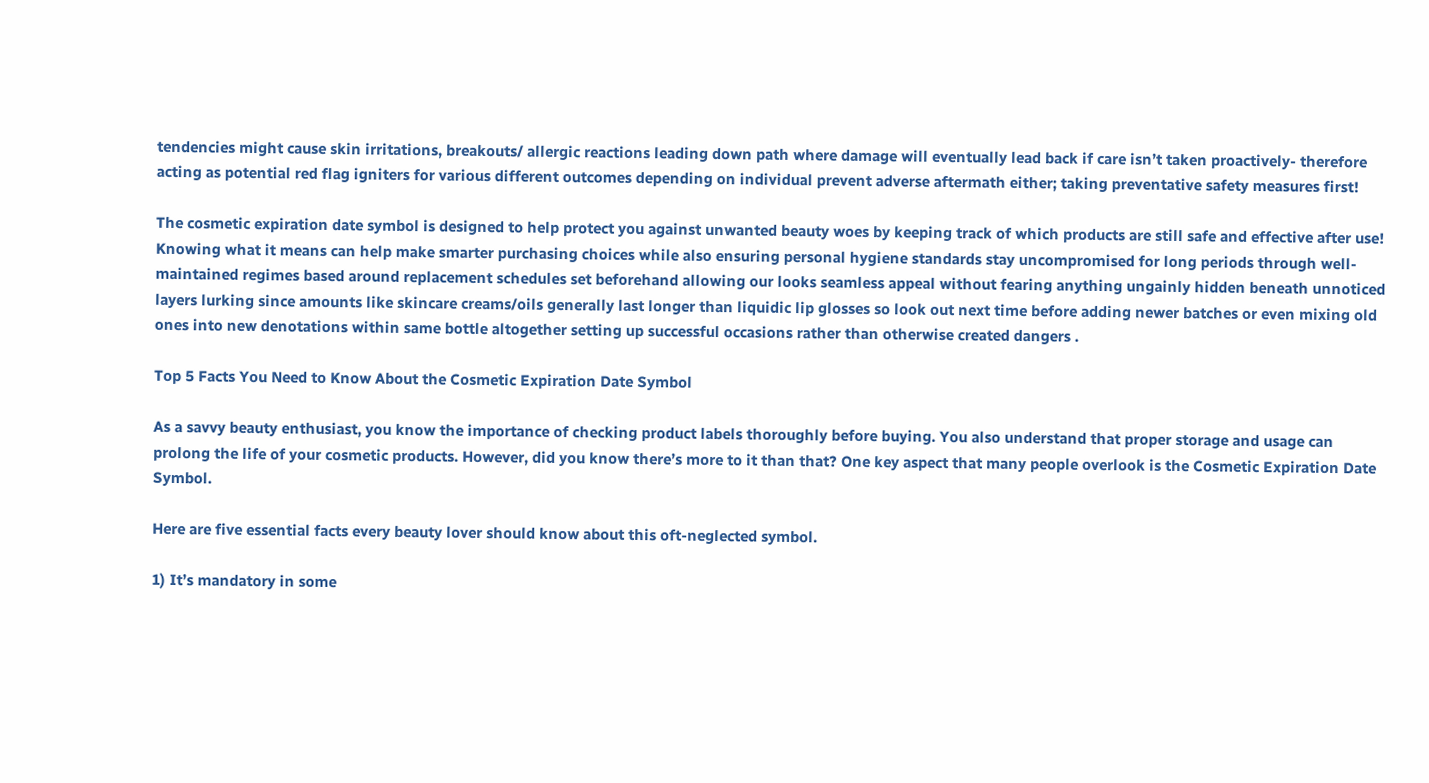tendencies might cause skin irritations, breakouts/ allergic reactions leading down path where damage will eventually lead back if care isn’t taken proactively- therefore acting as potential red flag igniters for various different outcomes depending on individual prevent adverse aftermath either; taking preventative safety measures first!

The cosmetic expiration date symbol is designed to help protect you against unwanted beauty woes by keeping track of which products are still safe and effective after use! Knowing what it means can help make smarter purchasing choices while also ensuring personal hygiene standards stay uncompromised for long periods through well-maintained regimes based around replacement schedules set beforehand allowing our looks seamless appeal without fearing anything ungainly hidden beneath unnoticed layers lurking since amounts like skincare creams/oils generally last longer than liquidic lip glosses so look out next time before adding newer batches or even mixing old ones into new denotations within same bottle altogether setting up successful occasions rather than otherwise created dangers .

Top 5 Facts You Need to Know About the Cosmetic Expiration Date Symbol

As a savvy beauty enthusiast, you know the importance of checking product labels thoroughly before buying. You also understand that proper storage and usage can prolong the life of your cosmetic products. However, did you know there’s more to it than that? One key aspect that many people overlook is the Cosmetic Expiration Date Symbol.

Here are five essential facts every beauty lover should know about this oft-neglected symbol.

1) It’s mandatory in some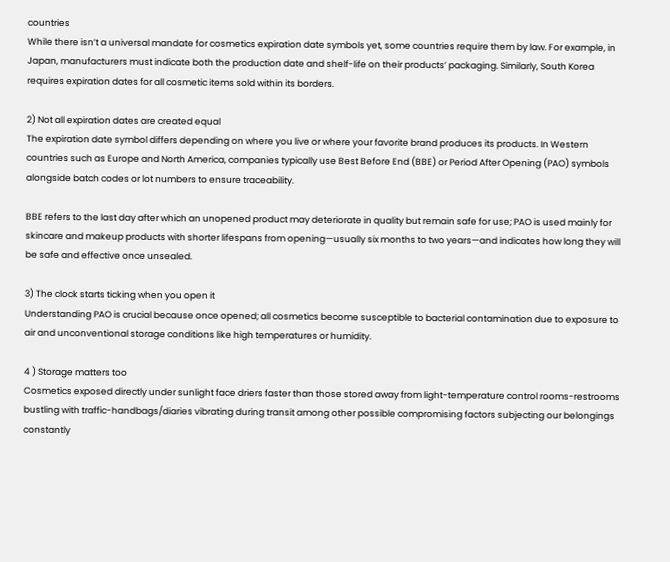countries
While there isn’t a universal mandate for cosmetics expiration date symbols yet, some countries require them by law. For example, in Japan, manufacturers must indicate both the production date and shelf-life on their products’ packaging. Similarly, South Korea requires expiration dates for all cosmetic items sold within its borders.

2) Not all expiration dates are created equal
The expiration date symbol differs depending on where you live or where your favorite brand produces its products. In Western countries such as Europe and North America, companies typically use Best Before End (BBE) or Period After Opening (PAO) symbols alongside batch codes or lot numbers to ensure traceability.

BBE refers to the last day after which an unopened product may deteriorate in quality but remain safe for use; PAO is used mainly for skincare and makeup products with shorter lifespans from opening—usually six months to two years—and indicates how long they will be safe and effective once unsealed.

3) The clock starts ticking when you open it
Understanding PAO is crucial because once opened; all cosmetics become susceptible to bacterial contamination due to exposure to air and unconventional storage conditions like high temperatures or humidity.

4 ) Storage matters too
Cosmetics exposed directly under sunlight face driers faster than those stored away from light-temperature control rooms-restrooms bustling with traffic-handbags/diaries vibrating during transit among other possible compromising factors subjecting our belongings constantly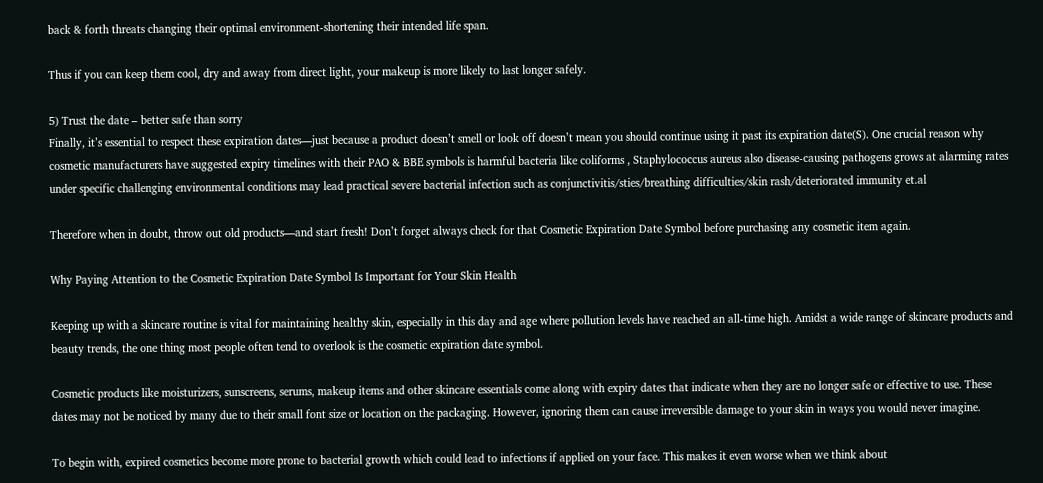back & forth threats changing their optimal environment-shortening their intended life span.

Thus if you can keep them cool, dry and away from direct light, your makeup is more likely to last longer safely.

5) Trust the date – better safe than sorry
Finally, it’s essential to respect these expiration dates—just because a product doesn’t smell or look off doesn’t mean you should continue using it past its expiration date(S). One crucial reason why cosmetic manufacturers have suggested expiry timelines with their PAO & BBE symbols is harmful bacteria like coliforms , Staphylococcus aureus also disease-causing pathogens grows at alarming rates under specific challenging environmental conditions may lead practical severe bacterial infection such as conjunctivitis/sties/breathing difficulties/skin rash/deteriorated immunity et.al

Therefore when in doubt, throw out old products—and start fresh! Don’t forget always check for that Cosmetic Expiration Date Symbol before purchasing any cosmetic item again.

Why Paying Attention to the Cosmetic Expiration Date Symbol Is Important for Your Skin Health

Keeping up with a skincare routine is vital for maintaining healthy skin, especially in this day and age where pollution levels have reached an all-time high. Amidst a wide range of skincare products and beauty trends, the one thing most people often tend to overlook is the cosmetic expiration date symbol.

Cosmetic products like moisturizers, sunscreens, serums, makeup items and other skincare essentials come along with expiry dates that indicate when they are no longer safe or effective to use. These dates may not be noticed by many due to their small font size or location on the packaging. However, ignoring them can cause irreversible damage to your skin in ways you would never imagine.

To begin with, expired cosmetics become more prone to bacterial growth which could lead to infections if applied on your face. This makes it even worse when we think about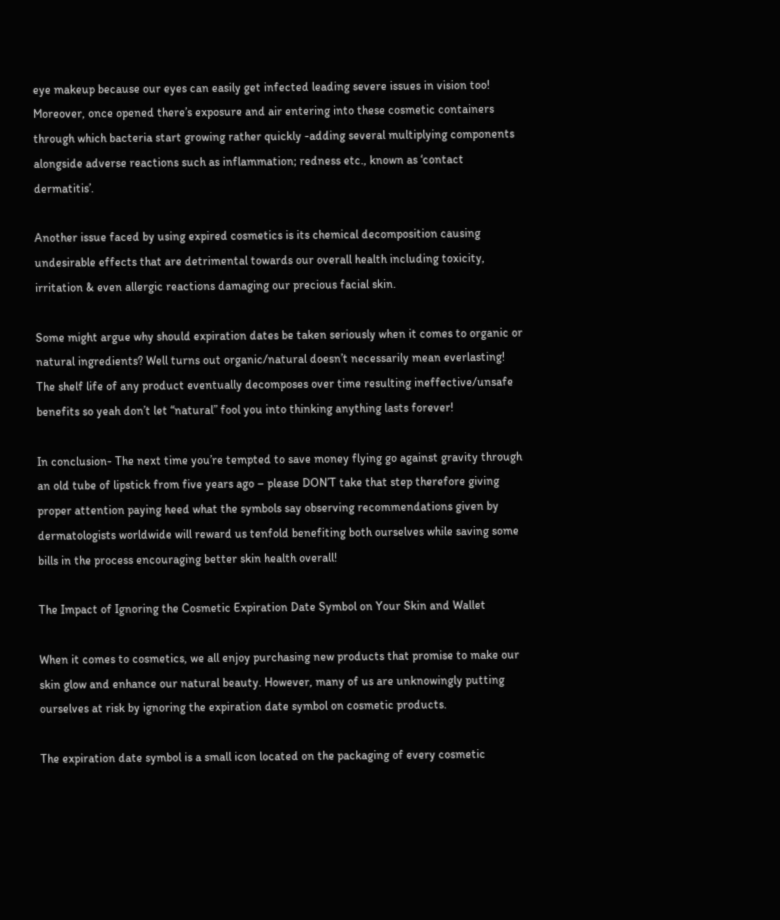eye makeup because our eyes can easily get infected leading severe issues in vision too! Moreover, once opened there’s exposure and air entering into these cosmetic containers through which bacteria start growing rather quickly -adding several multiplying components alongside adverse reactions such as inflammation; redness etc., known as ‘contact dermatitis’.

Another issue faced by using expired cosmetics is its chemical decomposition causing undesirable effects that are detrimental towards our overall health including toxicity, irritation & even allergic reactions damaging our precious facial skin.

Some might argue why should expiration dates be taken seriously when it comes to organic or natural ingredients? Well turns out organic/natural doesn’t necessarily mean everlasting! The shelf life of any product eventually decomposes over time resulting ineffective/unsafe benefits so yeah don’t let “natural” fool you into thinking anything lasts forever!

In conclusion- The next time you’re tempted to save money flying go against gravity through an old tube of lipstick from five years ago – please DON’T take that step therefore giving proper attention paying heed what the symbols say observing recommendations given by dermatologists worldwide will reward us tenfold benefiting both ourselves while saving some bills in the process encouraging better skin health overall!

The Impact of Ignoring the Cosmetic Expiration Date Symbol on Your Skin and Wallet

When it comes to cosmetics, we all enjoy purchasing new products that promise to make our skin glow and enhance our natural beauty. However, many of us are unknowingly putting ourselves at risk by ignoring the expiration date symbol on cosmetic products.

The expiration date symbol is a small icon located on the packaging of every cosmetic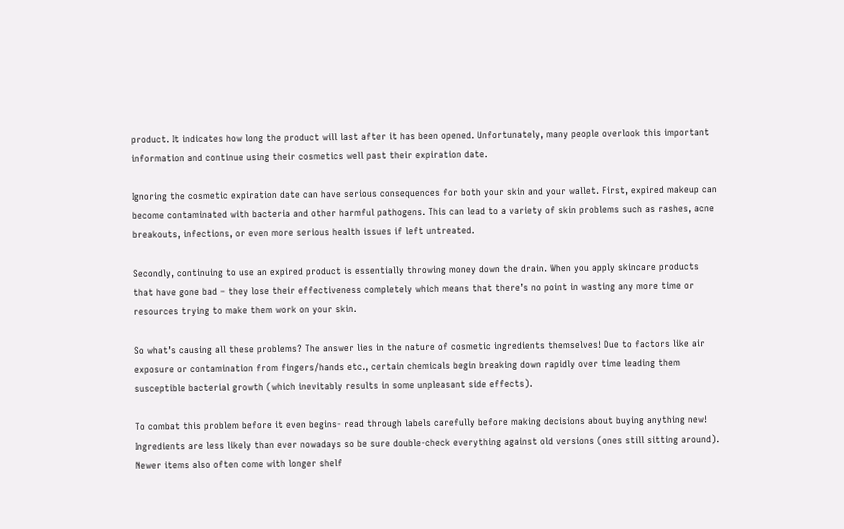product. It indicates how long the product will last after it has been opened. Unfortunately, many people overlook this important information and continue using their cosmetics well past their expiration date.

Ignoring the cosmetic expiration date can have serious consequences for both your skin and your wallet. First, expired makeup can become contaminated with bacteria and other harmful pathogens. This can lead to a variety of skin problems such as rashes, acne breakouts, infections, or even more serious health issues if left untreated.

Secondly, continuing to use an expired product is essentially throwing money down the drain. When you apply skincare products that have gone bad – they lose their effectiveness completely which means that there’s no point in wasting any more time or resources trying to make them work on your skin.

So what’s causing all these problems? The answer lies in the nature of cosmetic ingredients themselves! Due to factors like air exposure or contamination from fingers/hands etc., certain chemicals begin breaking down rapidly over time leading them susceptible bacterial growth (which inevitably results in some unpleasant side effects).

To combat this problem before it even begins- read through labels carefully before making decisions about buying anything new! Ingredients are less likely than ever nowadays so be sure double-check everything against old versions (ones still sitting around). Newer items also often come with longer shelf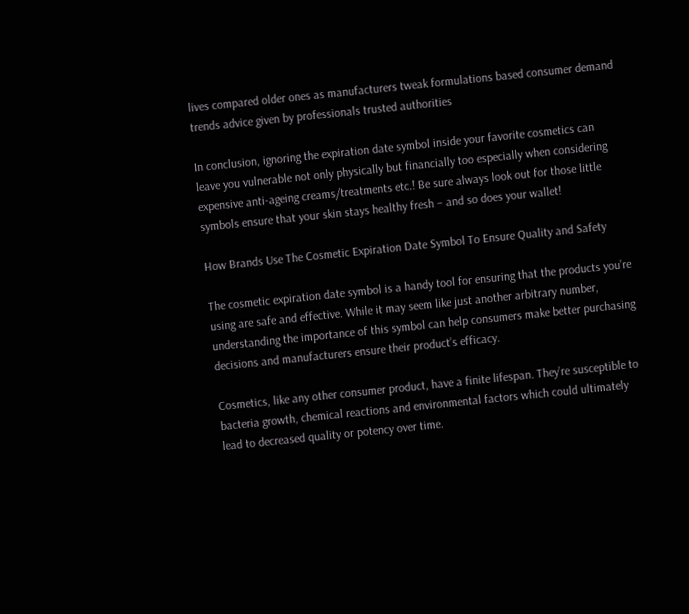lives compared older ones as manufacturers tweak formulations based consumer demand trends advice given by professionals trusted authorities

In conclusion, ignoring the expiration date symbol inside your favorite cosmetics can leave you vulnerable not only physically but financially too especially when considering expensive anti-ageing creams/treatments etc.! Be sure always look out for those little symbols ensure that your skin stays healthy fresh – and so does your wallet!

How Brands Use The Cosmetic Expiration Date Symbol To Ensure Quality and Safety

The cosmetic expiration date symbol is a handy tool for ensuring that the products you’re using are safe and effective. While it may seem like just another arbitrary number, understanding the importance of this symbol can help consumers make better purchasing decisions and manufacturers ensure their product’s efficacy.

Cosmetics, like any other consumer product, have a finite lifespan. They’re susceptible to bacteria growth, chemical reactions and environmental factors which could ultimately lead to decreased quality or potency over time.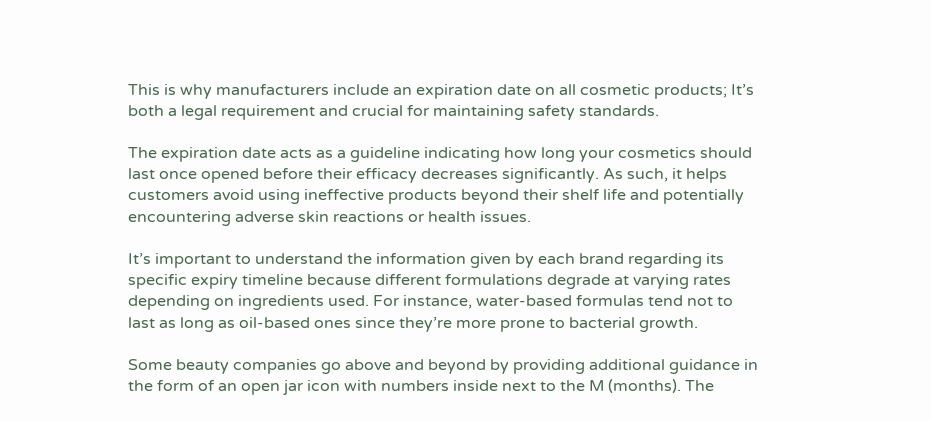This is why manufacturers include an expiration date on all cosmetic products; It’s both a legal requirement and crucial for maintaining safety standards.

The expiration date acts as a guideline indicating how long your cosmetics should last once opened before their efficacy decreases significantly. As such, it helps customers avoid using ineffective products beyond their shelf life and potentially encountering adverse skin reactions or health issues.

It’s important to understand the information given by each brand regarding its specific expiry timeline because different formulations degrade at varying rates depending on ingredients used. For instance, water-based formulas tend not to last as long as oil-based ones since they’re more prone to bacterial growth.

Some beauty companies go above and beyond by providing additional guidance in the form of an open jar icon with numbers inside next to the M (months). The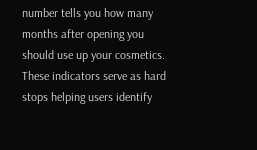number tells you how many months after opening you should use up your cosmetics. These indicators serve as hard stops helping users identify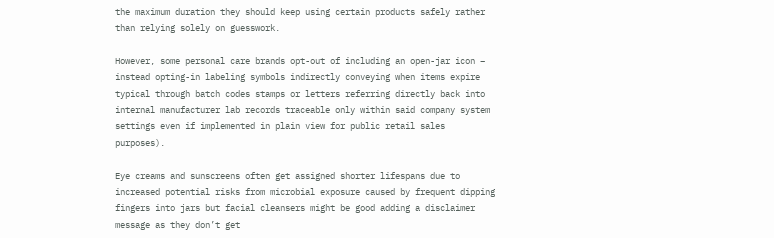the maximum duration they should keep using certain products safely rather than relying solely on guesswork.

However, some personal care brands opt-out of including an open-jar icon – instead opting-in labeling symbols indirectly conveying when items expire typical through batch codes stamps or letters referring directly back into internal manufacturer lab records traceable only within said company system settings even if implemented in plain view for public retail sales purposes).

Eye creams and sunscreens often get assigned shorter lifespans due to increased potential risks from microbial exposure caused by frequent dipping fingers into jars but facial cleansers might be good adding a disclaimer message as they don’t get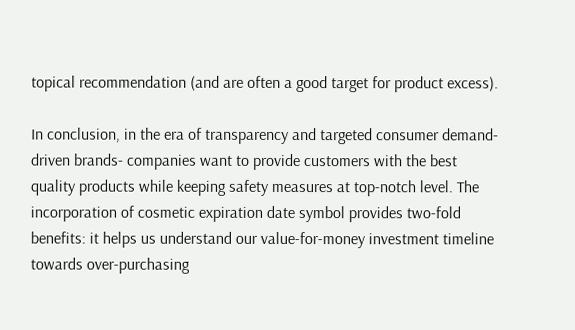topical recommendation (and are often a good target for product excess).

In conclusion, in the era of transparency and targeted consumer demand-driven brands- companies want to provide customers with the best quality products while keeping safety measures at top-notch level. The incorporation of cosmetic expiration date symbol provides two-fold benefits: it helps us understand our value-for-money investment timeline towards over-purchasing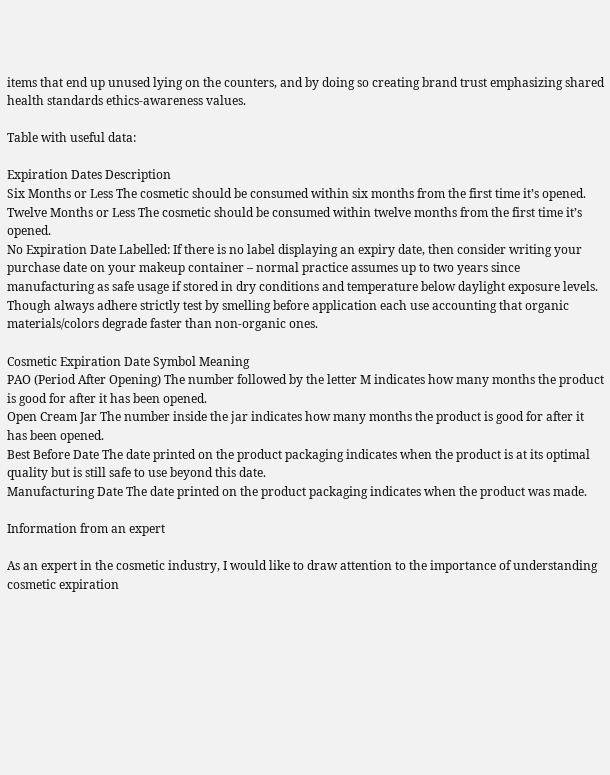items that end up unused lying on the counters, and by doing so creating brand trust emphasizing shared health standards ethics-awareness values.

Table with useful data:

Expiration Dates Description
Six Months or Less The cosmetic should be consumed within six months from the first time it’s opened.
Twelve Months or Less The cosmetic should be consumed within twelve months from the first time it’s opened.
No Expiration Date Labelled: If there is no label displaying an expiry date, then consider writing your purchase date on your makeup container – normal practice assumes up to two years since manufacturing as safe usage if stored in dry conditions and temperature below daylight exposure levels. Though always adhere strictly test by smelling before application each use accounting that organic materials/colors degrade faster than non-organic ones.

Cosmetic Expiration Date Symbol Meaning
PAO (Period After Opening) The number followed by the letter M indicates how many months the product is good for after it has been opened.
Open Cream Jar The number inside the jar indicates how many months the product is good for after it has been opened.
Best Before Date The date printed on the product packaging indicates when the product is at its optimal quality but is still safe to use beyond this date.
Manufacturing Date The date printed on the product packaging indicates when the product was made.

Information from an expert

As an expert in the cosmetic industry, I would like to draw attention to the importance of understanding cosmetic expiration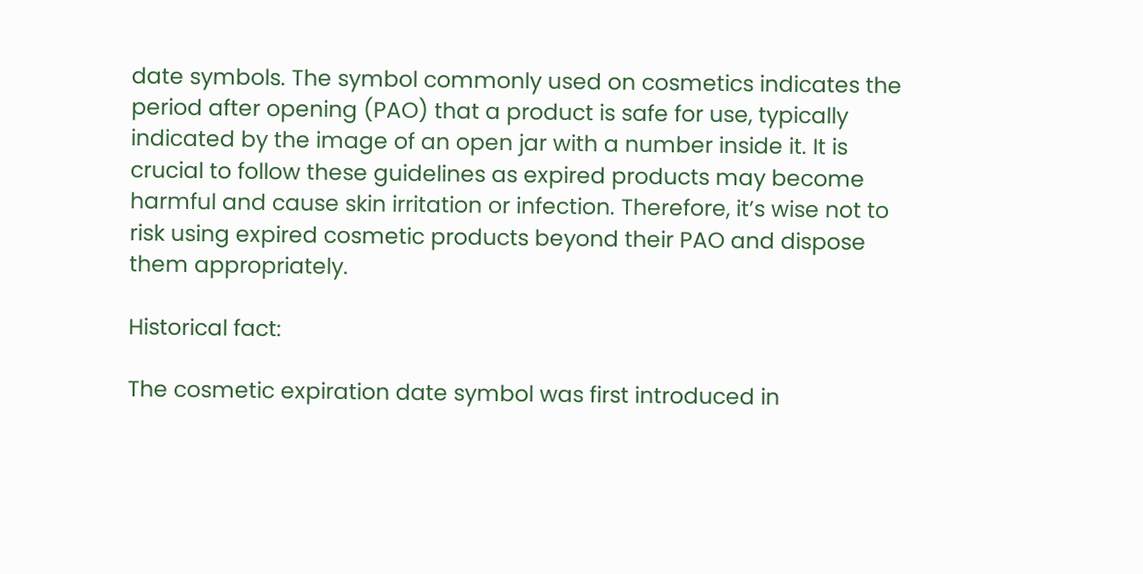date symbols. The symbol commonly used on cosmetics indicates the period after opening (PAO) that a product is safe for use, typically indicated by the image of an open jar with a number inside it. It is crucial to follow these guidelines as expired products may become harmful and cause skin irritation or infection. Therefore, it’s wise not to risk using expired cosmetic products beyond their PAO and dispose them appropriately.

Historical fact:

The cosmetic expiration date symbol was first introduced in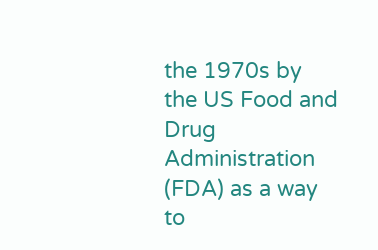the 1970s by the US Food and Drug Administration (FDA) as a way to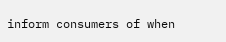inform consumers of when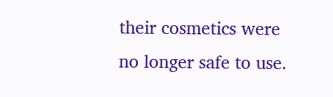their cosmetics were no longer safe to use.